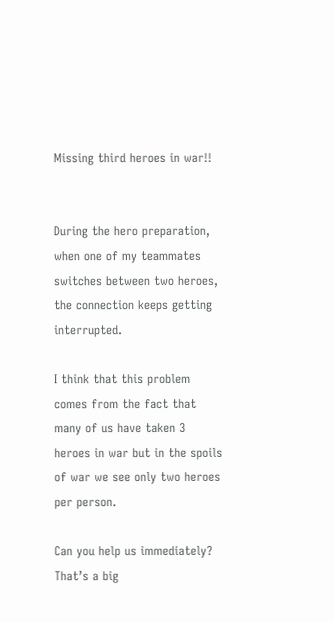Missing third heroes in war!!


During the hero preparation, when one of my teammates switches between two heroes, the connection keeps getting interrupted.

I think that this problem comes from the fact that many of us have taken 3 heroes in war but in the spoils of war we see only two heroes per person.

Can you help us immediately? That’s a big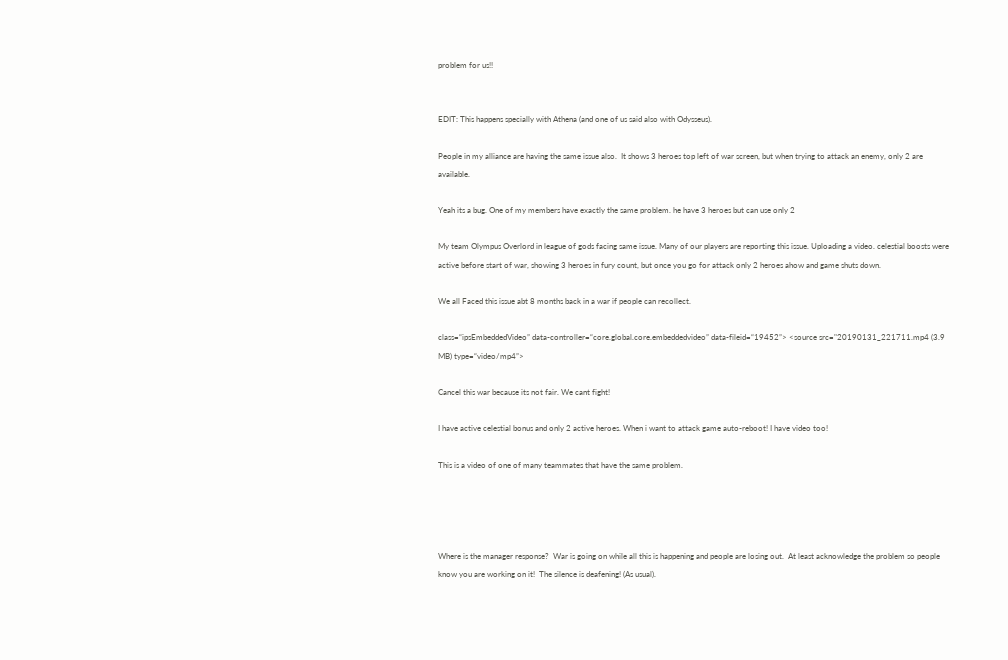problem for us!!


EDIT: This happens specially with Athena (and one of us said also with Odysseus).

People in my alliance are having the same issue also.  It shows 3 heroes top left of war screen, but when trying to attack an enemy, only 2 are available.

Yeah its a bug. One of my members have exactly the same problem. he have 3 heroes but can use only 2

My team Olympus Overlord in league of gods facing same issue. Many of our players are reporting this issue. Uploading a video. celestial boosts were active before start of war, showing 3 heroes in fury count, but once you go for attack only 2 heroes ahow and game shuts down.

We all Faced this issue abt 8 months back in a war if people can recollect.

class=“ipsEmbeddedVideo” data-controller=“core.global.core.embeddedvideo” data-fileid=“19452”> <source src="20190131_221711.mp4 (3.9 MB) type=“video/mp4”>

Cancel this war because its not fair. We cant fight!

I have active celestial bonus and only 2 active heroes. When i want to attack game auto-reboot! I have video too!

This is a video of one of many teammates that have the same problem.




Where is the manager response?  War is going on while all this is happening and people are losing out.  At least acknowledge the problem so people know you are working on it!  The silence is deafening! (As usual).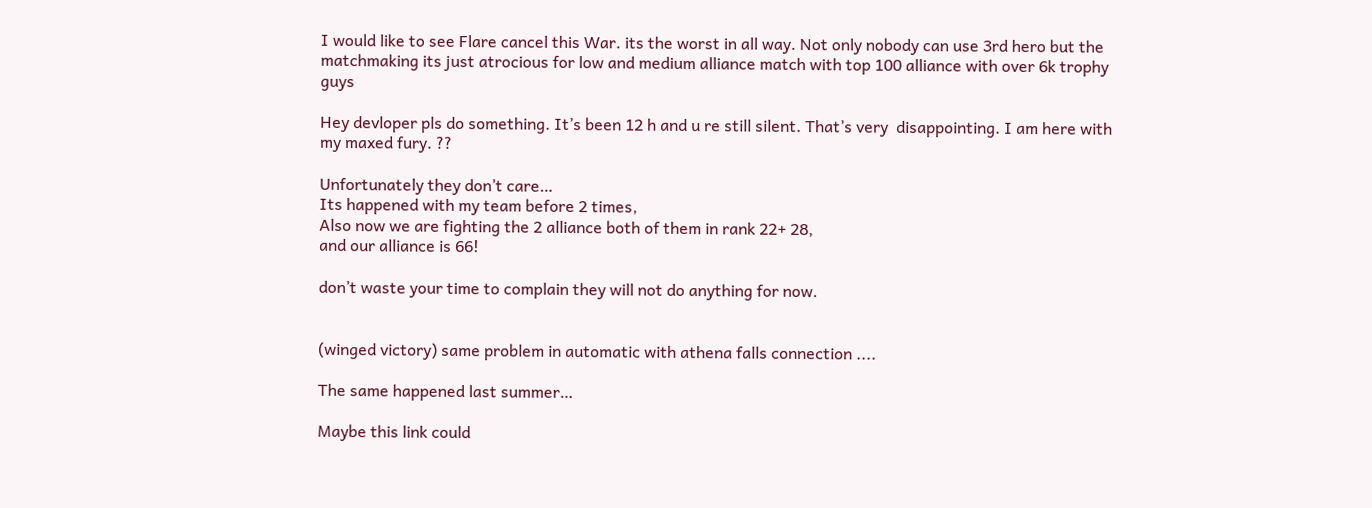I would like to see Flare cancel this War. its the worst in all way. Not only nobody can use 3rd hero but the matchmaking its just atrocious for low and medium alliance match with top 100 alliance with over 6k trophy guys

Hey devloper pls do something. It’s been 12 h and u re still silent. That’s very  disappointing. I am here with my maxed fury. ??

Unfortunately they don’t care…
Its happened with my team before 2 times,
Also now we are fighting the 2 alliance both of them in rank 22+ 28,
and our alliance is 66!

don’t waste your time to complain they will not do anything for now.


(winged victory) same problem in automatic with athena falls connection ....

The same happened last summer…

Maybe this link could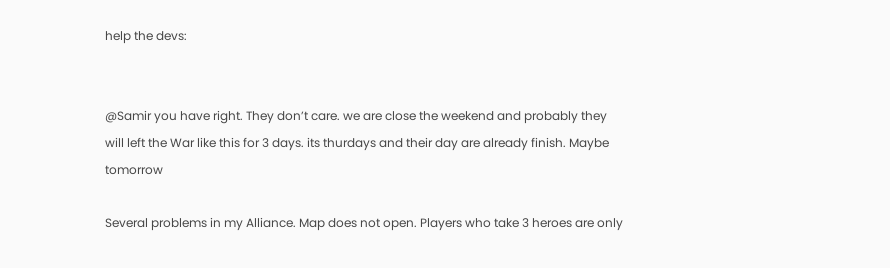help the devs:


@Samir you have right. They don’t care. we are close the weekend and probably they will left the War like this for 3 days. its thurdays and their day are already finish. Maybe tomorrow

Several problems in my Alliance. Map does not open. Players who take 3 heroes are only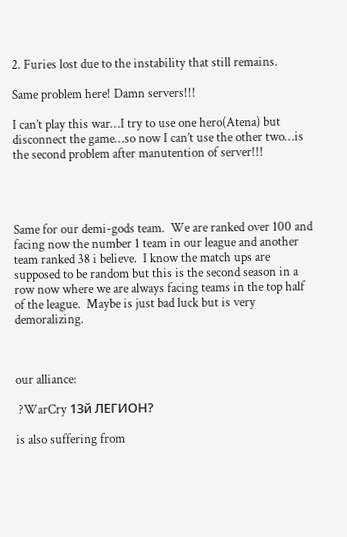2. Furies lost due to the instability that still remains.

Same problem here! Damn servers!!!

I can’t play this war…I try to use one hero(Atena) but disconnect the game…so now I can’t use the other two…is the second problem after manutention of server!!!




Same for our demi-gods team.  We are ranked over 100 and facing now the number 1 team in our league and another team ranked 38 i believe.  I know the match ups are supposed to be random but this is the second season in a row now where we are always facing teams in the top half of the league.  Maybe is just bad luck but is very demoralizing.



our alliance:

 ?WarCry 13й ЛЕГИОН?

is also suffering from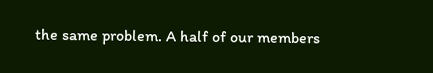the same problem. A half of our members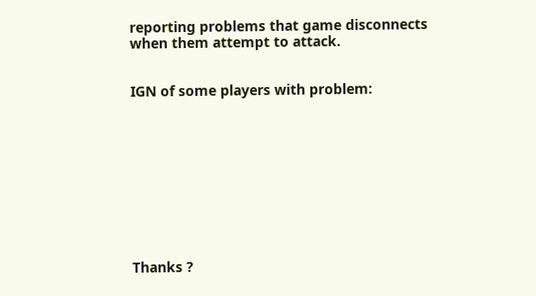reporting problems that game disconnects when them attempt to attack.


IGN of some players with problem:










Thanks ?